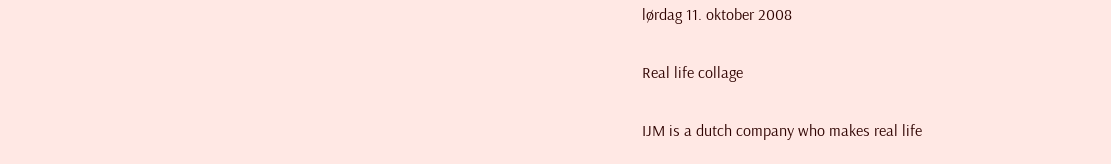lørdag 11. oktober 2008

Real life collage

IJM is a dutch company who makes real life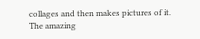collages and then makes pictures of it. The amazing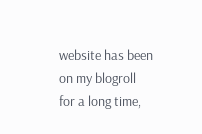website has been on my blogroll for a long time,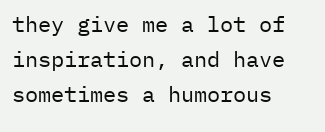they give me a lot of inspiration, and have sometimes a humorous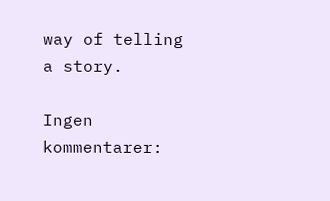way of telling a story.

Ingen kommentarer: